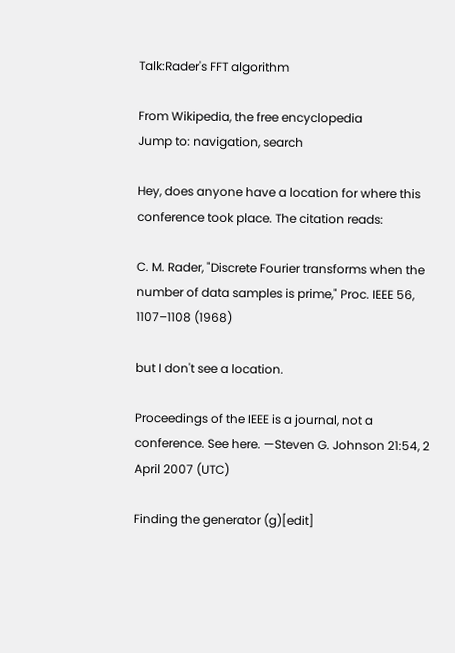Talk:Rader's FFT algorithm

From Wikipedia, the free encyclopedia
Jump to: navigation, search

Hey, does anyone have a location for where this conference took place. The citation reads:

C. M. Rader, "Discrete Fourier transforms when the number of data samples is prime," Proc. IEEE 56, 1107–1108 (1968)

but I don't see a location.

Proceedings of the IEEE is a journal, not a conference. See here. —Steven G. Johnson 21:54, 2 April 2007 (UTC)

Finding the generator (g)[edit]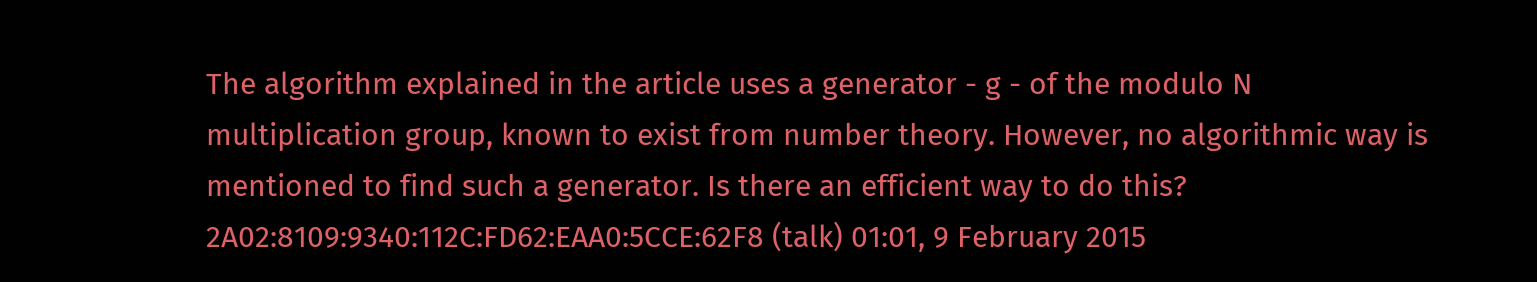The algorithm explained in the article uses a generator - g - of the modulo N multiplication group, known to exist from number theory. However, no algorithmic way is mentioned to find such a generator. Is there an efficient way to do this? 2A02:8109:9340:112C:FD62:EAA0:5CCE:62F8 (talk) 01:01, 9 February 2015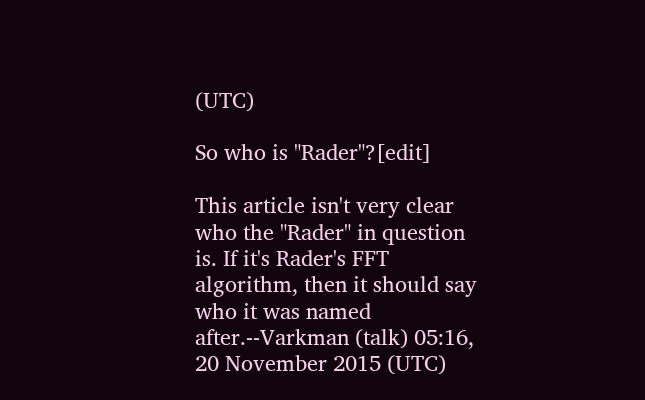(UTC)

So who is "Rader"?[edit]

This article isn't very clear who the "Rader" in question is. If it's Rader's FFT algorithm, then it should say who it was named after.--Varkman (talk) 05:16, 20 November 2015 (UTC)